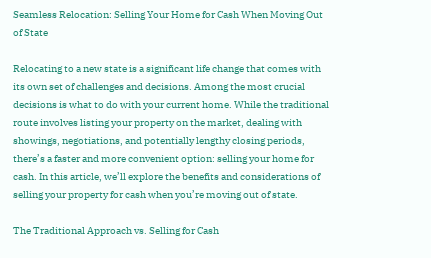Seamless Relocation: Selling Your Home for Cash When Moving Out of State

Relocating to a new state is a significant life change that comes with its own set of challenges and decisions. Among the most crucial decisions is what to do with your current home. While the traditional route involves listing your property on the market, dealing with showings, negotiations, and potentially lengthy closing periods, there’s a faster and more convenient option: selling your home for cash. In this article, we’ll explore the benefits and considerations of selling your property for cash when you’re moving out of state.

The Traditional Approach vs. Selling for Cash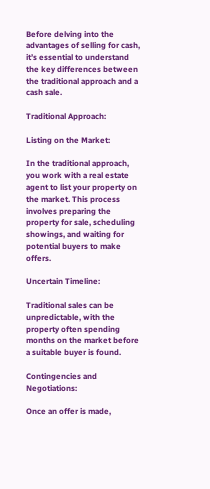Before delving into the advantages of selling for cash, it’s essential to understand the key differences between the traditional approach and a cash sale.

Traditional Approach:

Listing on the Market:

In the traditional approach, you work with a real estate agent to list your property on the market. This process involves preparing the property for sale, scheduling showings, and waiting for potential buyers to make offers.

Uncertain Timeline:

Traditional sales can be unpredictable, with the property often spending months on the market before a suitable buyer is found.

Contingencies and Negotiations:

Once an offer is made,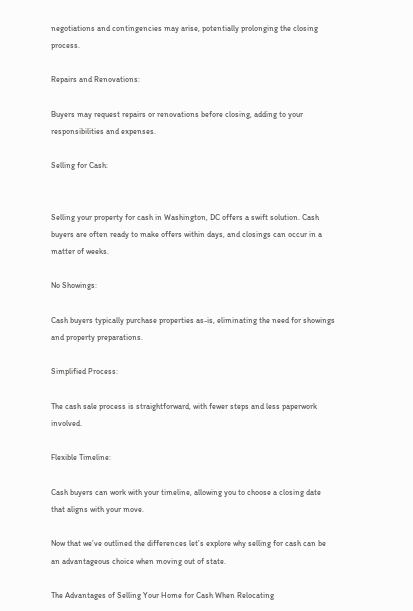negotiations and contingencies may arise, potentially prolonging the closing process.

Repairs and Renovations:

Buyers may request repairs or renovations before closing, adding to your responsibilities and expenses.

Selling for Cash:


Selling your property for cash in Washington, DC offers a swift solution. Cash buyers are often ready to make offers within days, and closings can occur in a matter of weeks.

No Showings:

Cash buyers typically purchase properties as-is, eliminating the need for showings and property preparations.

Simplified Process:

The cash sale process is straightforward, with fewer steps and less paperwork involved.

Flexible Timeline:

Cash buyers can work with your timeline, allowing you to choose a closing date that aligns with your move.

Now that we’ve outlined the differences let’s explore why selling for cash can be an advantageous choice when moving out of state.

The Advantages of Selling Your Home for Cash When Relocating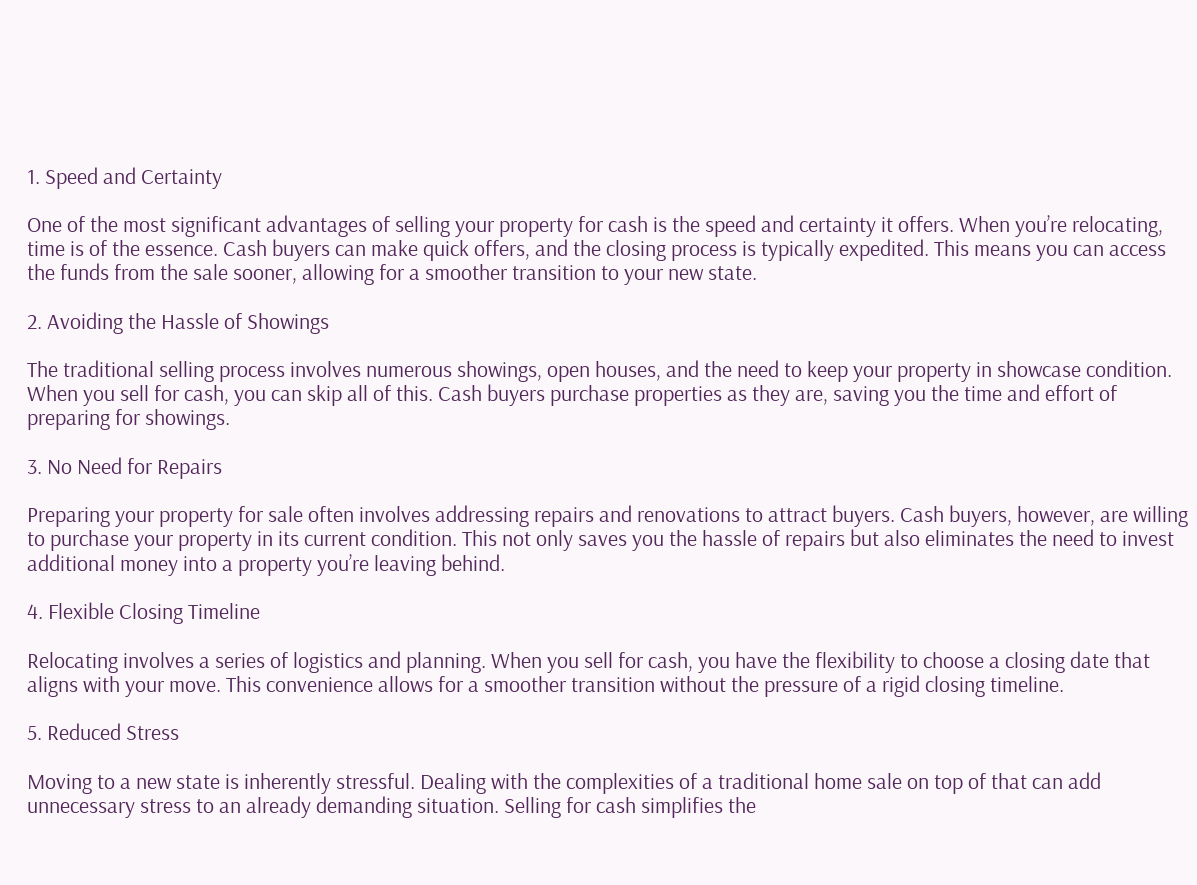1. Speed and Certainty

One of the most significant advantages of selling your property for cash is the speed and certainty it offers. When you’re relocating, time is of the essence. Cash buyers can make quick offers, and the closing process is typically expedited. This means you can access the funds from the sale sooner, allowing for a smoother transition to your new state.

2. Avoiding the Hassle of Showings

The traditional selling process involves numerous showings, open houses, and the need to keep your property in showcase condition. When you sell for cash, you can skip all of this. Cash buyers purchase properties as they are, saving you the time and effort of preparing for showings.

3. No Need for Repairs

Preparing your property for sale often involves addressing repairs and renovations to attract buyers. Cash buyers, however, are willing to purchase your property in its current condition. This not only saves you the hassle of repairs but also eliminates the need to invest additional money into a property you’re leaving behind.

4. Flexible Closing Timeline

Relocating involves a series of logistics and planning. When you sell for cash, you have the flexibility to choose a closing date that aligns with your move. This convenience allows for a smoother transition without the pressure of a rigid closing timeline.

5. Reduced Stress

Moving to a new state is inherently stressful. Dealing with the complexities of a traditional home sale on top of that can add unnecessary stress to an already demanding situation. Selling for cash simplifies the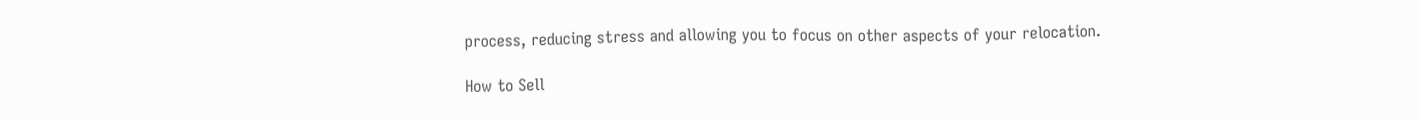process, reducing stress and allowing you to focus on other aspects of your relocation.

How to Sell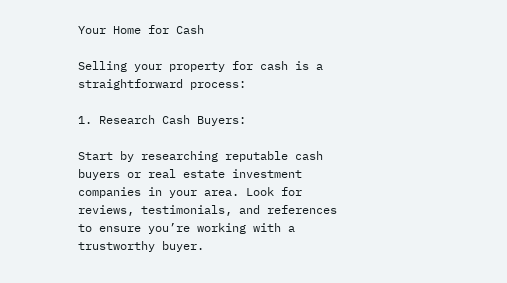Your Home for Cash

Selling your property for cash is a straightforward process:

1. Research Cash Buyers:

Start by researching reputable cash buyers or real estate investment companies in your area. Look for reviews, testimonials, and references to ensure you’re working with a trustworthy buyer.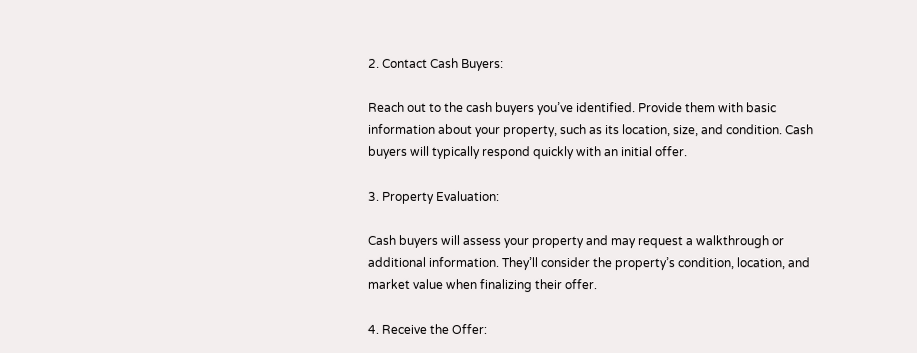2. Contact Cash Buyers:

Reach out to the cash buyers you’ve identified. Provide them with basic information about your property, such as its location, size, and condition. Cash buyers will typically respond quickly with an initial offer.

3. Property Evaluation:

Cash buyers will assess your property and may request a walkthrough or additional information. They’ll consider the property’s condition, location, and market value when finalizing their offer.

4. Receive the Offer: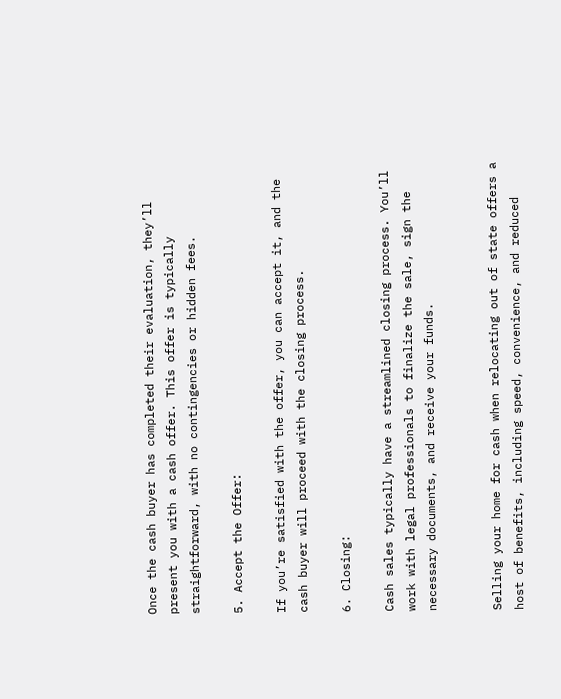Once the cash buyer has completed their evaluation, they’ll present you with a cash offer. This offer is typically straightforward, with no contingencies or hidden fees.

5. Accept the Offer:

If you’re satisfied with the offer, you can accept it, and the cash buyer will proceed with the closing process.

6. Closing:

Cash sales typically have a streamlined closing process. You’ll work with legal professionals to finalize the sale, sign the necessary documents, and receive your funds.


Selling your home for cash when relocating out of state offers a host of benefits, including speed, convenience, and reduced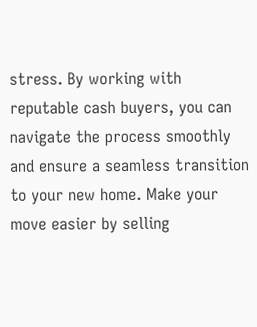stress. By working with reputable cash buyers, you can navigate the process smoothly and ensure a seamless transition to your new home. Make your move easier by selling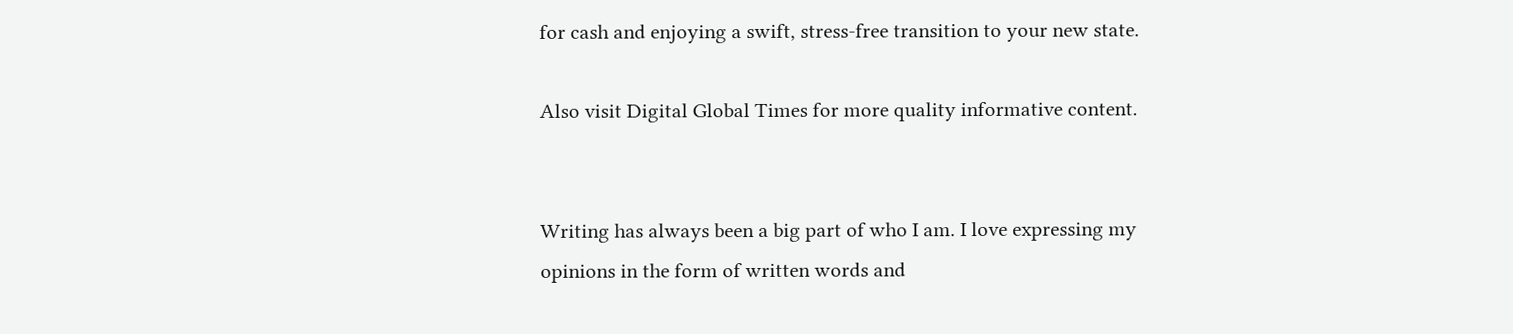for cash and enjoying a swift, stress-free transition to your new state.

Also visit Digital Global Times for more quality informative content.


Writing has always been a big part of who I am. I love expressing my opinions in the form of written words and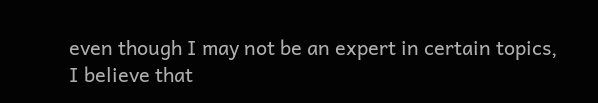even though I may not be an expert in certain topics, I believe that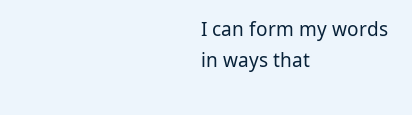I can form my words in ways that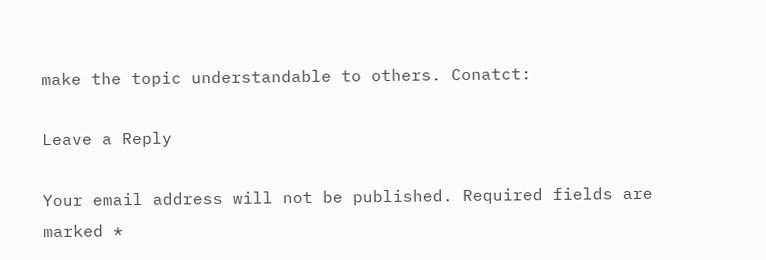make the topic understandable to others. Conatct:

Leave a Reply

Your email address will not be published. Required fields are marked *